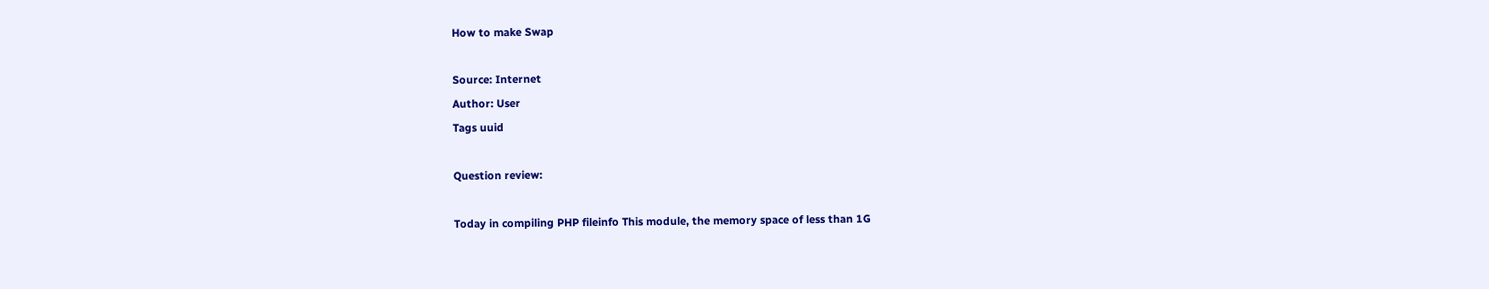How to make Swap

Source: Internet
Author: User
Tags uuid

Question review:

Today in compiling PHP fileinfo This module, the memory space of less than 1G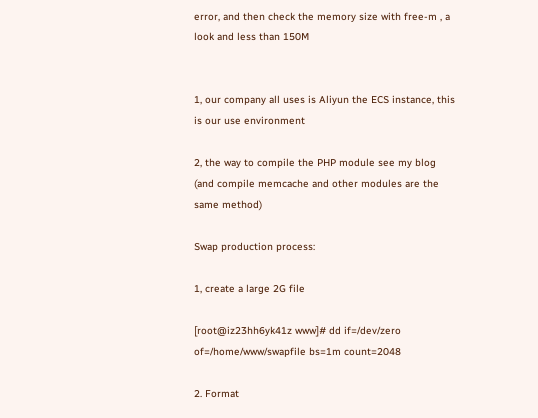error, and then check the memory size with free-m , a look and less than 150M


1, our company all uses is Aliyun the ECS instance, this is our use environment

2, the way to compile the PHP module see my blog (and compile memcache and other modules are the same method)

Swap production process:

1, create a large 2G file

[root@iz23hh6yk41z www]# dd if=/dev/zero of=/home/www/swapfile bs=1m count=2048

2. Format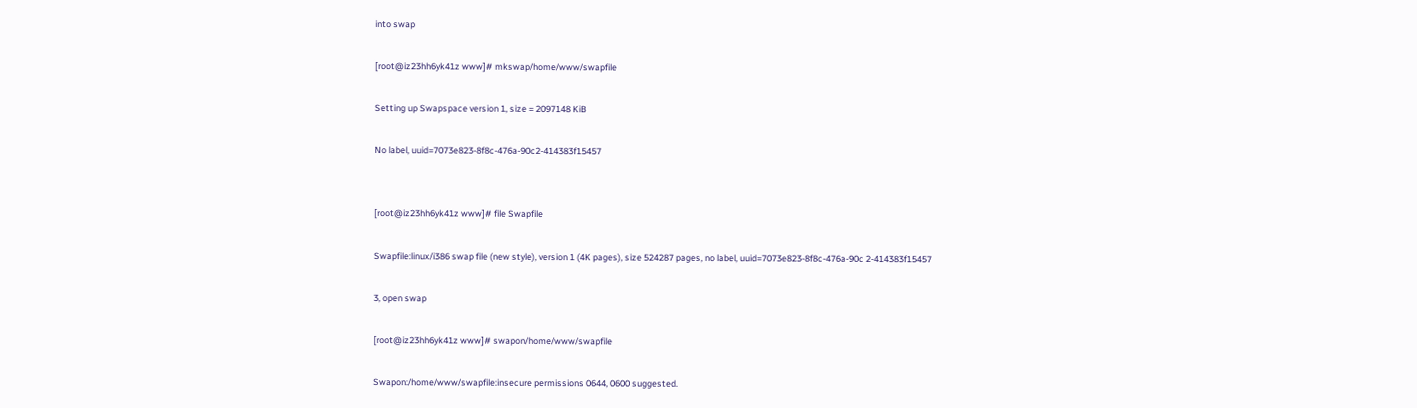into swap

[root@iz23hh6yk41z www]# mkswap/home/www/swapfile

Setting up Swapspace version 1, size = 2097148 KiB

No label, uuid=7073e823-8f8c-476a-90c2-414383f15457


[root@iz23hh6yk41z www]# file Swapfile

Swapfile:linux/i386 swap file (new style), version 1 (4K pages), size 524287 pages, no label, uuid=7073e823-8f8c-476a-90c 2-414383f15457

3, open swap

[root@iz23hh6yk41z www]# swapon/home/www/swapfile

Swapon:/home/www/swapfile:insecure permissions 0644, 0600 suggested.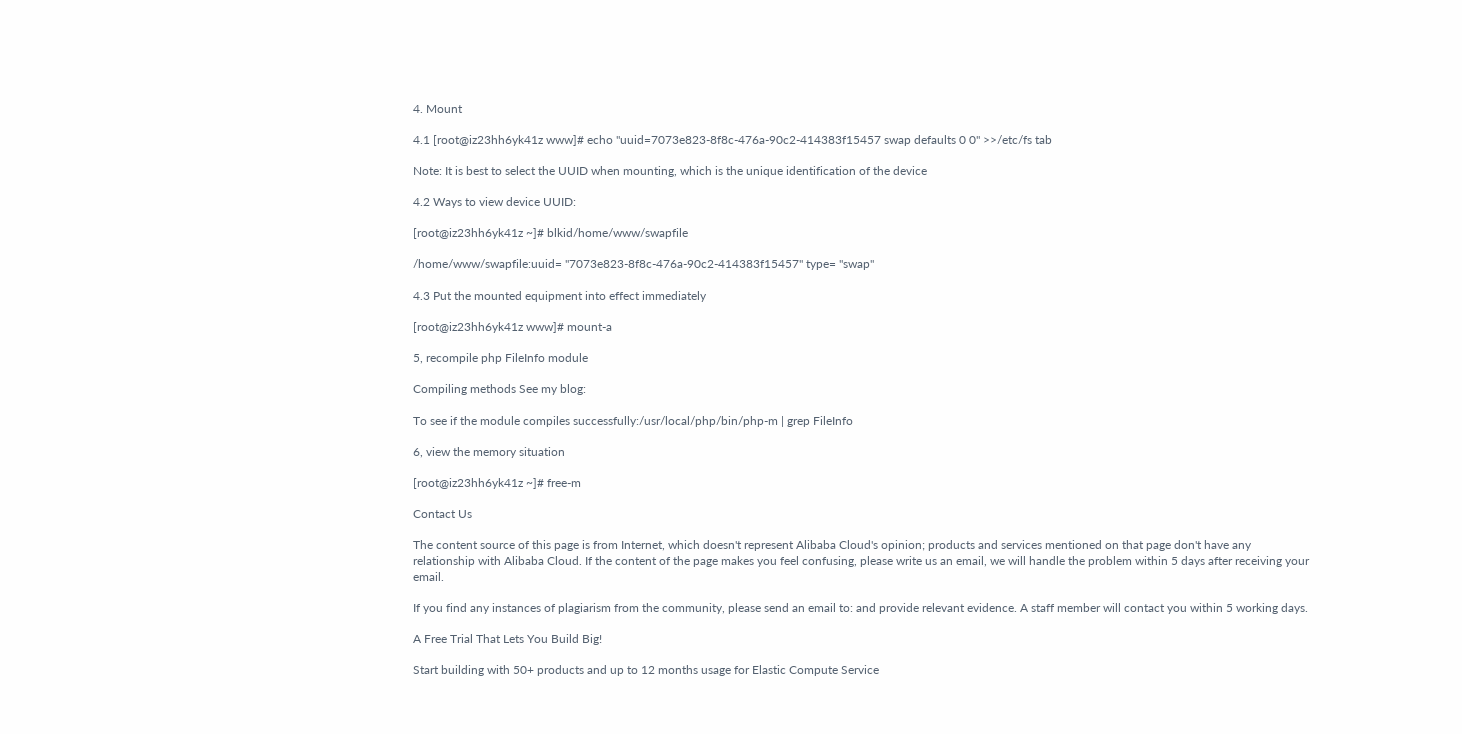4. Mount

4.1 [root@iz23hh6yk41z www]# echo "uuid=7073e823-8f8c-476a-90c2-414383f15457 swap defaults 0 0" >>/etc/fs tab

Note: It is best to select the UUID when mounting, which is the unique identification of the device

4.2 Ways to view device UUID:

[root@iz23hh6yk41z ~]# blkid/home/www/swapfile

/home/www/swapfile:uuid= "7073e823-8f8c-476a-90c2-414383f15457" type= "swap"

4.3 Put the mounted equipment into effect immediately

[root@iz23hh6yk41z www]# mount-a

5, recompile php FileInfo module

Compiling methods See my blog:

To see if the module compiles successfully:/usr/local/php/bin/php-m | grep FileInfo

6, view the memory situation

[root@iz23hh6yk41z ~]# free-m

Contact Us

The content source of this page is from Internet, which doesn't represent Alibaba Cloud's opinion; products and services mentioned on that page don't have any relationship with Alibaba Cloud. If the content of the page makes you feel confusing, please write us an email, we will handle the problem within 5 days after receiving your email.

If you find any instances of plagiarism from the community, please send an email to: and provide relevant evidence. A staff member will contact you within 5 working days.

A Free Trial That Lets You Build Big!

Start building with 50+ products and up to 12 months usage for Elastic Compute Service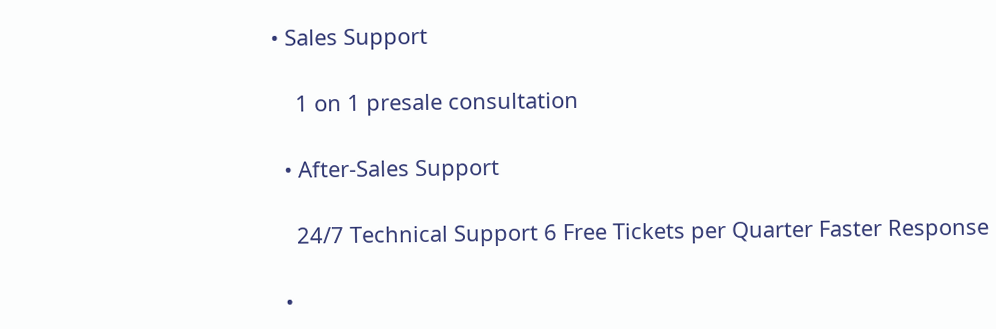• Sales Support

    1 on 1 presale consultation

  • After-Sales Support

    24/7 Technical Support 6 Free Tickets per Quarter Faster Response

  •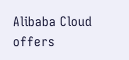Alibaba Cloud offers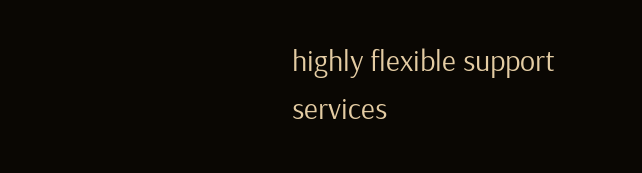highly flexible support services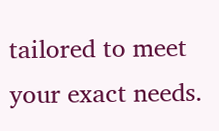tailored to meet your exact needs.